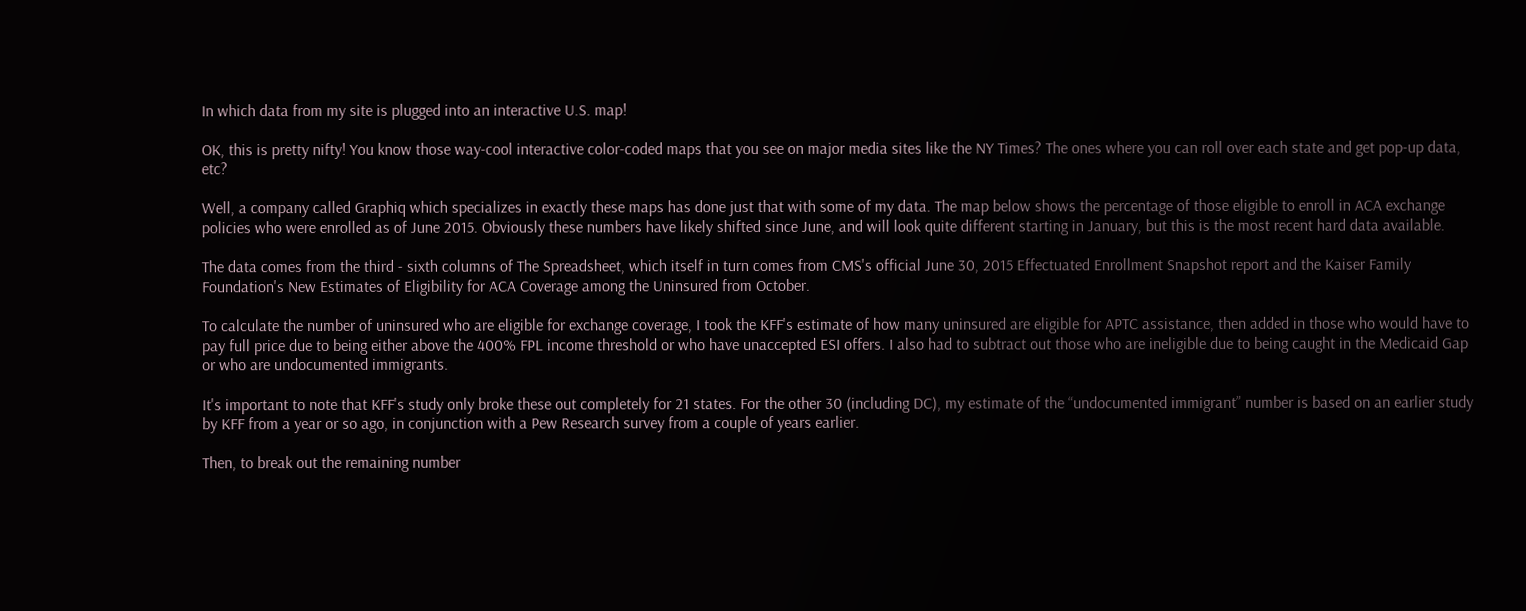In which data from my site is plugged into an interactive U.S. map!

OK, this is pretty nifty! You know those way-cool interactive color-coded maps that you see on major media sites like the NY Times? The ones where you can roll over each state and get pop-up data, etc?

Well, a company called Graphiq which specializes in exactly these maps has done just that with some of my data. The map below shows the percentage of those eligible to enroll in ACA exchange policies who were enrolled as of June 2015. Obviously these numbers have likely shifted since June, and will look quite different starting in January, but this is the most recent hard data available.

The data comes from the third - sixth columns of The Spreadsheet, which itself in turn comes from CMS's official June 30, 2015 Effectuated Enrollment Snapshot report and the Kaiser Family Foundation's New Estimates of Eligibility for ACA Coverage among the Uninsured from October.

To calculate the number of uninsured who are eligible for exchange coverage, I took the KFF's estimate of how many uninsured are eligible for APTC assistance, then added in those who would have to pay full price due to being either above the 400% FPL income threshold or who have unaccepted ESI offers. I also had to subtract out those who are ineligible due to being caught in the Medicaid Gap or who are undocumented immigrants.

It's important to note that KFF's study only broke these out completely for 21 states. For the other 30 (including DC), my estimate of the “undocumented immigrant” number is based on an earlier study by KFF from a year or so ago, in conjunction with a Pew Research survey from a couple of years earlier.

Then, to break out the remaining number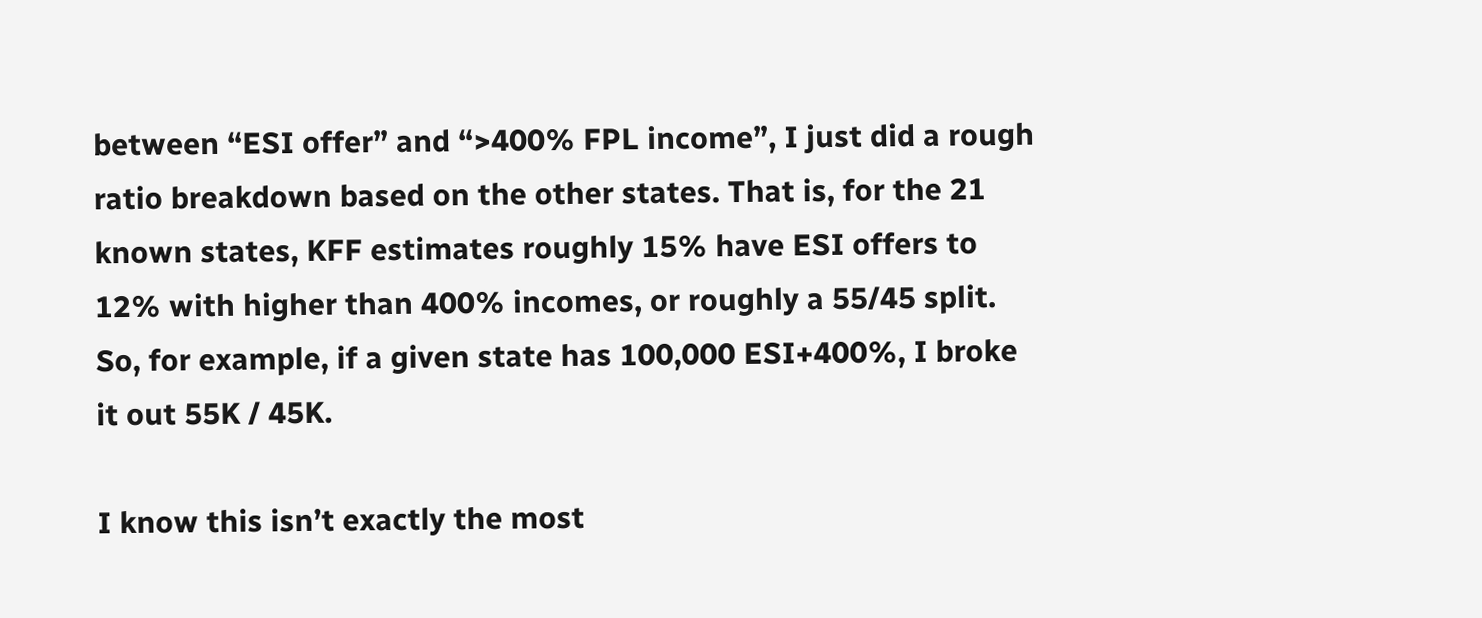between “ESI offer” and “>400% FPL income”, I just did a rough ratio breakdown based on the other states. That is, for the 21 known states, KFF estimates roughly 15% have ESI offers to 12% with higher than 400% incomes, or roughly a 55/45 split. So, for example, if a given state has 100,000 ESI+400%, I broke it out 55K / 45K.

I know this isn’t exactly the most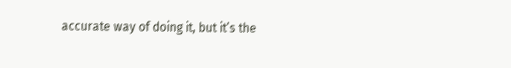accurate way of doing it, but it’s the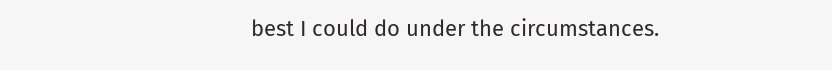best I could do under the circumstances.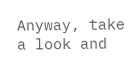Anyway, take a look and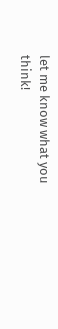let me know what you think!